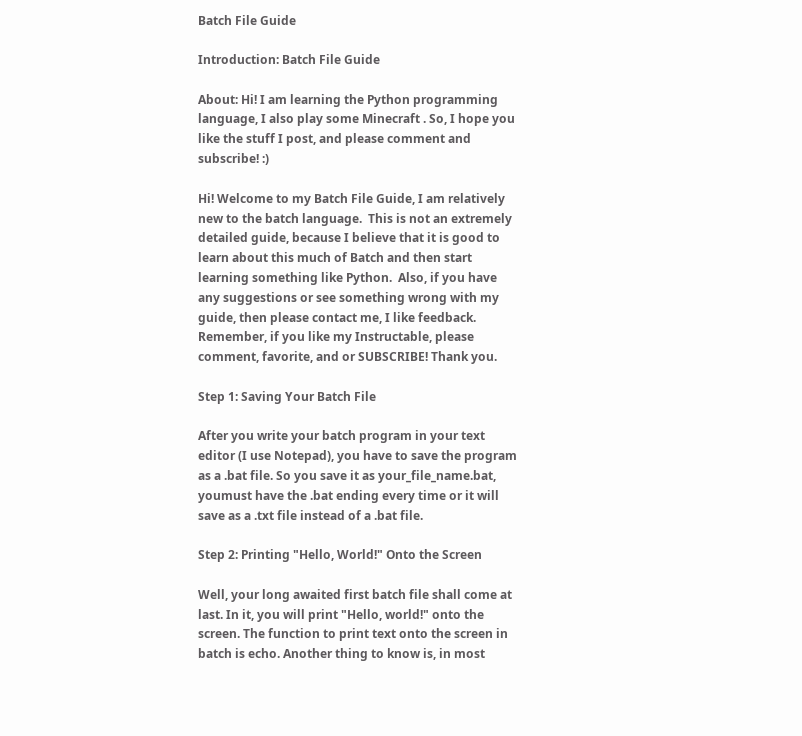Batch File Guide

Introduction: Batch File Guide

About: Hi! I am learning the Python programming language, I also play some Minecraft . So, I hope you like the stuff I post, and please comment and subscribe! :)

Hi! Welcome to my Batch File Guide, I am relatively new to the batch language.  This is not an extremely detailed guide, because I believe that it is good to learn about this much of Batch and then start learning something like Python.  Also, if you have any suggestions or see something wrong with my guide, then please contact me, I like feedback. Remember, if you like my Instructable, please comment, favorite, and or SUBSCRIBE! Thank you.

Step 1: Saving Your Batch File

After you write your batch program in your text editor (I use Notepad), you have to save the program as a .bat file. So you save it as your_file_name.bat, youmust have the .bat ending every time or it will save as a .txt file instead of a .bat file.

Step 2: Printing "Hello, World!" Onto the Screen

Well, your long awaited first batch file shall come at last. In it, you will print "Hello, world!" onto the screen. The function to print text onto the screen in batch is echo. Another thing to know is, in most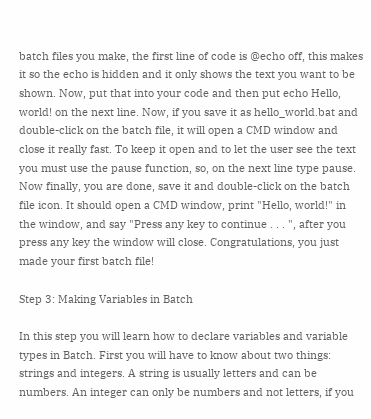batch files you make, the first line of code is @echo off, this makes it so the echo is hidden and it only shows the text you want to be shown. Now, put that into your code and then put echo Hello, world! on the next line. Now, if you save it as hello_world.bat and double-click on the batch file, it will open a CMD window and close it really fast. To keep it open and to let the user see the text you must use the pause function, so, on the next line type pause. Now finally, you are done, save it and double-click on the batch file icon. It should open a CMD window, print "Hello, world!" in the window, and say "Press any key to continue . . . ", after you press any key the window will close. Congratulations, you just made your first batch file!

Step 3: Making Variables in Batch

In this step you will learn how to declare variables and variable types in Batch. First you will have to know about two things: strings and integers. A string is usually letters and can be numbers. An integer can only be numbers and not letters, if you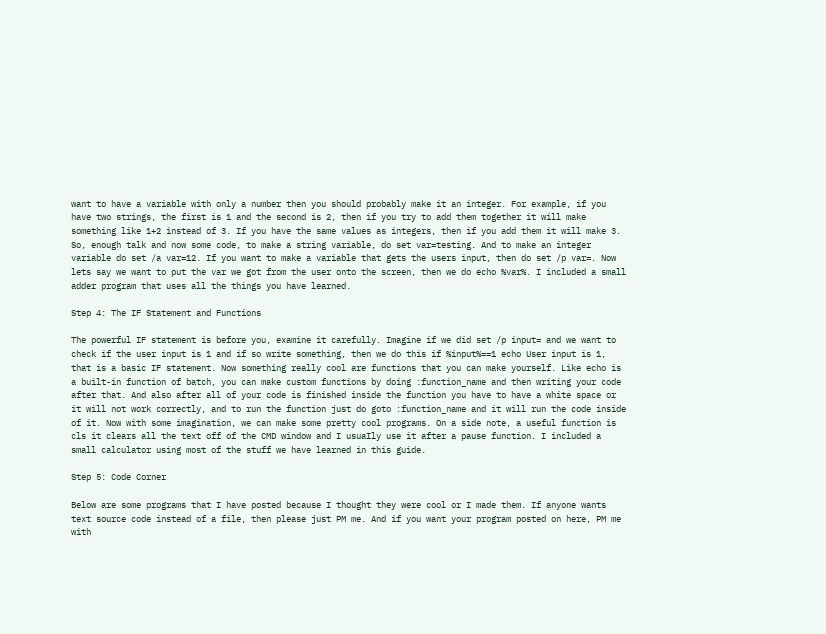want to have a variable with only a number then you should probably make it an integer. For example, if you have two strings, the first is 1 and the second is 2, then if you try to add them together it will make something like 1+2 instead of 3. If you have the same values as integers, then if you add them it will make 3. So, enough talk and now some code, to make a string variable, do set var=testing. And to make an integer variable do set /a var=12. If you want to make a variable that gets the users input, then do set /p var=. Now lets say we want to put the var we got from the user onto the screen, then we do echo %var%. I included a small adder program that uses all the things you have learned.

Step 4: The IF Statement and Functions

The powerful IF statement is before you, examine it carefully. Imagine if we did set /p input= and we want to check if the user input is 1 and if so write something, then we do this if %input%==1 echo User input is 1, that is a basic IF statement. Now something really cool are functions that you can make yourself. Like echo is a built-in function of batch, you can make custom functions by doing :function_name and then writing your code after that. And also after all of your code is finished inside the function you have to have a white space or it will not work correctly, and to run the function just do goto :function_name and it will run the code inside of it. Now with some imagination, we can make some pretty cool programs. On a side note, a useful function is cls it clears all the text off of the CMD window and I usuaIly use it after a pause function. I included a small calculator using most of the stuff we have learned in this guide.

Step 5: Code Corner

Below are some programs that I have posted because I thought they were cool or I made them. If anyone wants text source code instead of a file, then please just PM me. And if you want your program posted on here, PM me with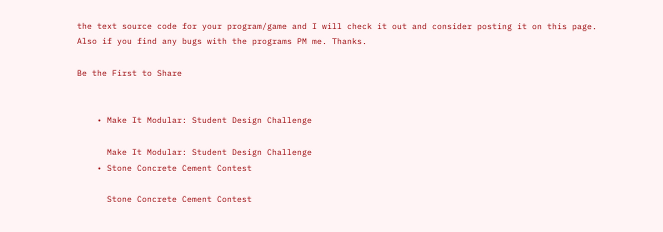the text source code for your program/game and I will check it out and consider posting it on this page. Also if you find any bugs with the programs PM me. Thanks.

Be the First to Share


    • Make It Modular: Student Design Challenge

      Make It Modular: Student Design Challenge
    • Stone Concrete Cement Contest

      Stone Concrete Cement Contest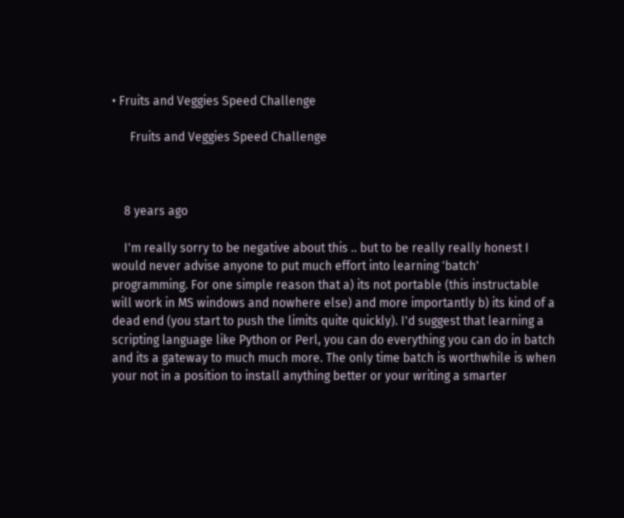• Fruits and Veggies Speed Challenge

      Fruits and Veggies Speed Challenge



    8 years ago

    I'm really sorry to be negative about this .. but to be really really honest I would never advise anyone to put much effort into learning 'batch' programming. For one simple reason that a) its not portable (this instructable will work in MS windows and nowhere else) and more importantly b) its kind of a dead end (you start to push the limits quite quickly). I'd suggest that learning a scripting language like Python or Perl, you can do everything you can do in batch and its a gateway to much much more. The only time batch is worthwhile is when your not in a position to install anything better or your writing a smarter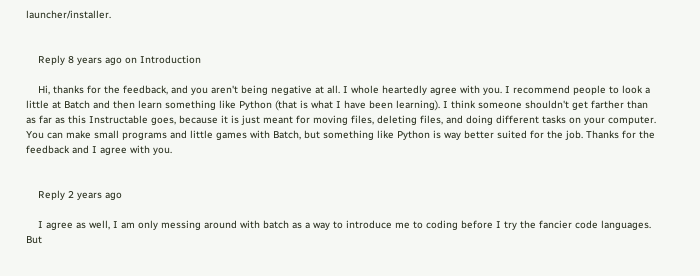launcher/installer.


    Reply 8 years ago on Introduction

    Hi, thanks for the feedback, and you aren't being negative at all. I whole heartedly agree with you. I recommend people to look a little at Batch and then learn something like Python (that is what I have been learning). I think someone shouldn't get farther than as far as this Instructable goes, because it is just meant for moving files, deleting files, and doing different tasks on your computer. You can make small programs and little games with Batch, but something like Python is way better suited for the job. Thanks for the feedback and I agree with you.


    Reply 2 years ago

    I agree as well, I am only messing around with batch as a way to introduce me to coding before I try the fancier code languages. But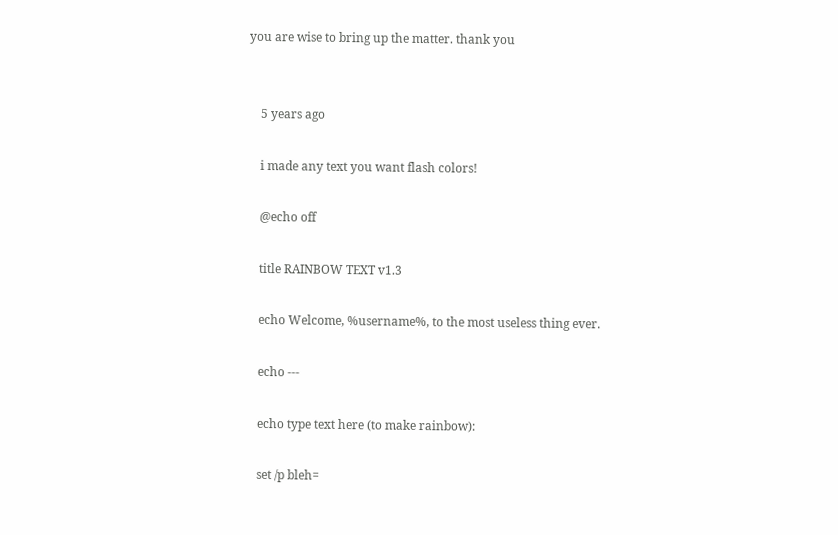you are wise to bring up the matter. thank you


    5 years ago

    i made any text you want flash colors!

    @echo off

    title RAINBOW TEXT v1.3

    echo Welcome, %username%, to the most useless thing ever.

    echo ---

    echo type text here (to make rainbow):

    set /p bleh=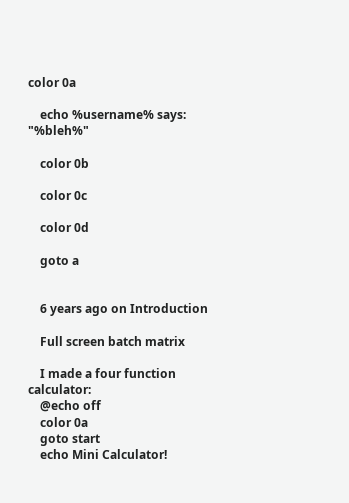color 0a

    echo %username% says: "%bleh%"

    color 0b

    color 0c

    color 0d

    goto a


    6 years ago on Introduction

    Full screen batch matrix

    I made a four function calculator:
    @echo off
    color 0a
    goto start
    echo Mini Calculator!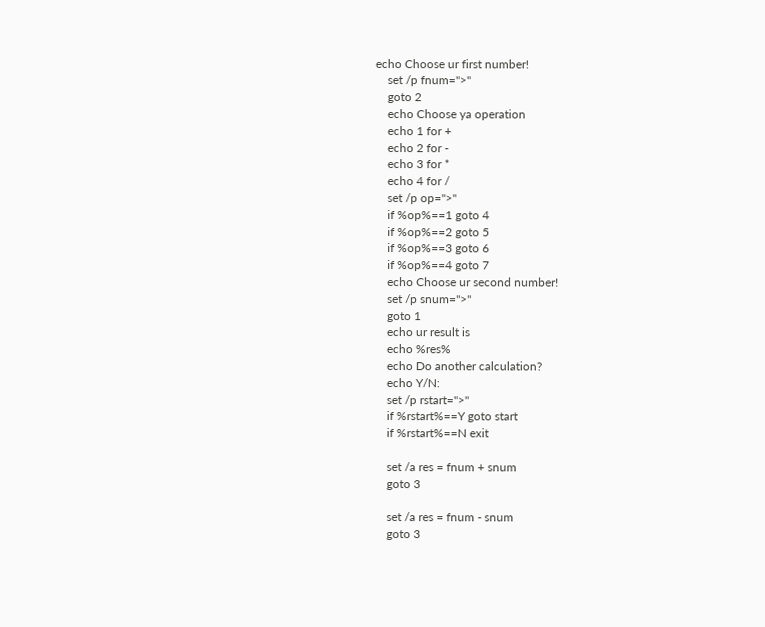echo Choose ur first number!
    set /p fnum=">"
    goto 2
    echo Choose ya operation
    echo 1 for +
    echo 2 for -
    echo 3 for *
    echo 4 for /
    set /p op=">"
    if %op%==1 goto 4
    if %op%==2 goto 5
    if %op%==3 goto 6
    if %op%==4 goto 7
    echo Choose ur second number!
    set /p snum=">"
    goto 1
    echo ur result is
    echo %res%
    echo Do another calculation?
    echo Y/N:
    set /p rstart=">"
    if %rstart%==Y goto start
    if %rstart%==N exit

    set /a res = fnum + snum
    goto 3

    set /a res = fnum - snum
    goto 3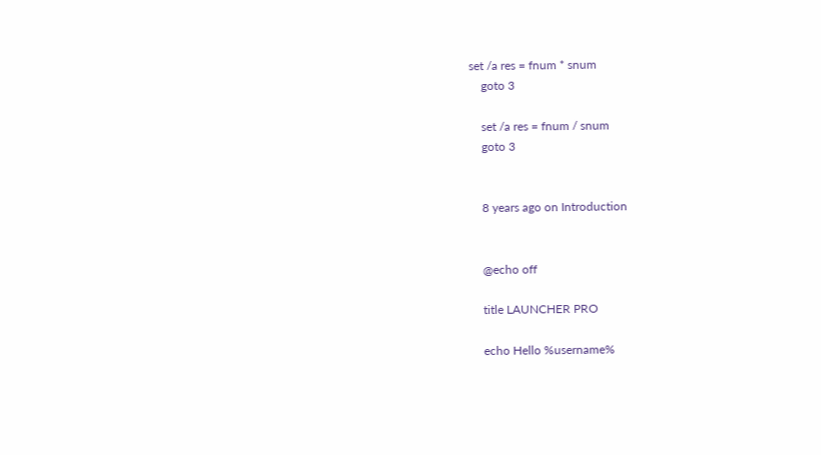set /a res = fnum * snum
    goto 3

    set /a res = fnum / snum
    goto 3


    8 years ago on Introduction


    @echo off

    title LAUNCHER PRO

    echo Hello %username%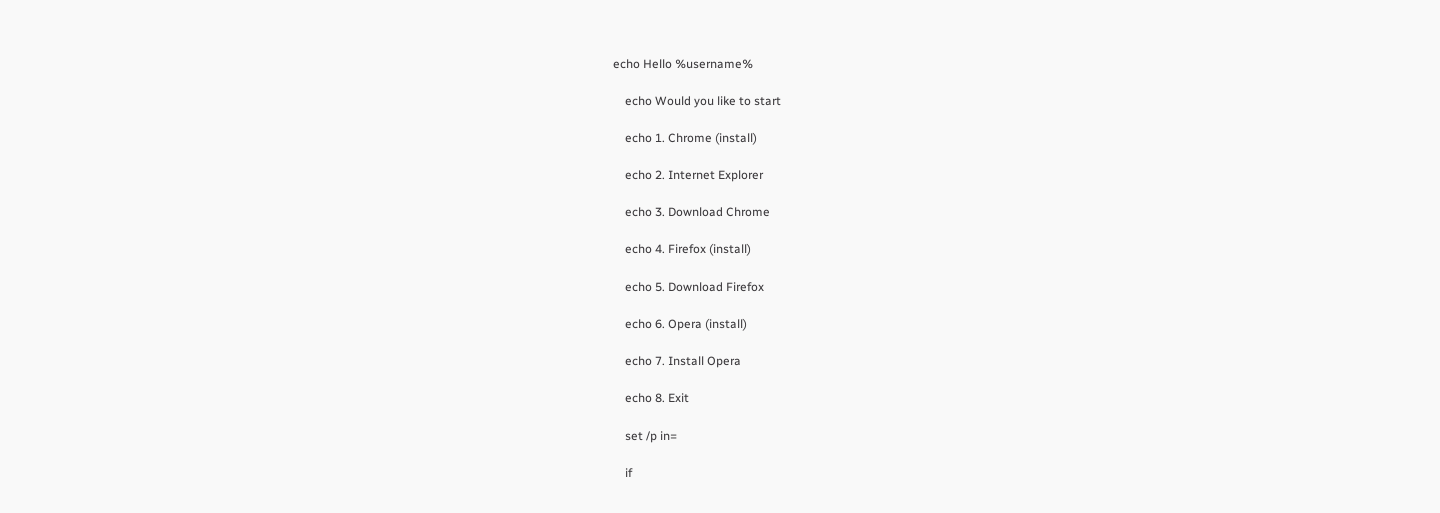echo Hello %username%

    echo Would you like to start

    echo 1. Chrome (install)

    echo 2. Internet Explorer

    echo 3. Download Chrome

    echo 4. Firefox (install)

    echo 5. Download Firefox

    echo 6. Opera (install)

    echo 7. Install Opera

    echo 8. Exit

    set /p in=

    if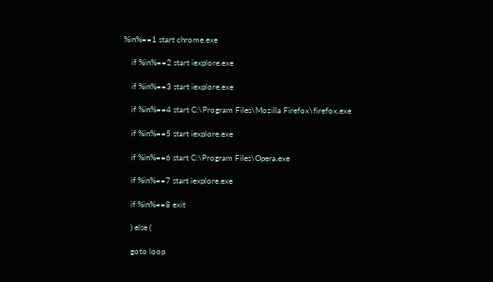%in%==1 start chrome.exe

    if %in%==2 start iexplore.exe

    if %in%==3 start iexplore.exe

    if %in%==4 start C:\Program Files\Mozilla Firefox\firefox.exe

    if %in%==5 start iexplore.exe

    if %in%==6 start C:\Program Files\Opera.exe

    if %in%==7 start iexplore.exe

    if %in%==8 exit

    ) else (

    goto loop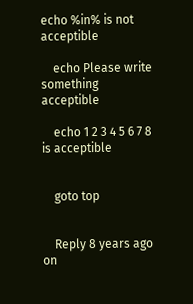echo %in% is not acceptible

    echo Please write something acceptible

    echo 1 2 3 4 5 6 7 8 is acceptible


    goto top


    Reply 8 years ago on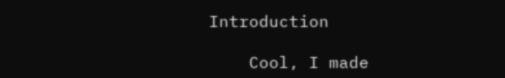Introduction

    Cool, I made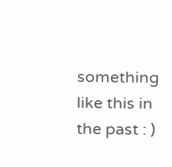something like this in the past : )